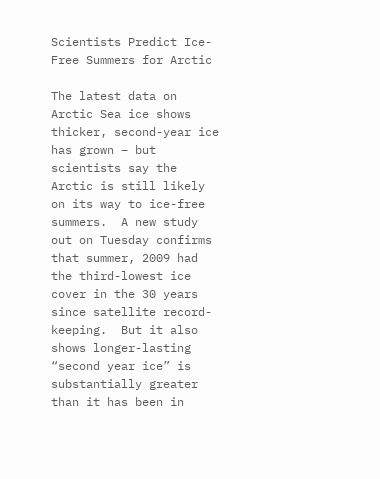Scientists Predict Ice-Free Summers for Arctic

The latest data on Arctic Sea ice shows thicker, second-year ice has grown – but scientists say the Arctic is still likely on its way to ice-free summers.  A new study out on Tuesday confirms that summer, 2009 had the third-lowest ice cover in the 30 years since satellite record-keeping.  But it also shows longer-lasting “second year ice” is substantially greater than it has been in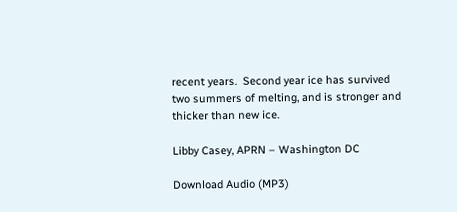recent years.  Second year ice has survived two summers of melting, and is stronger and thicker than new ice.

Libby Casey, APRN – Washington DC

Download Audio (MP3)